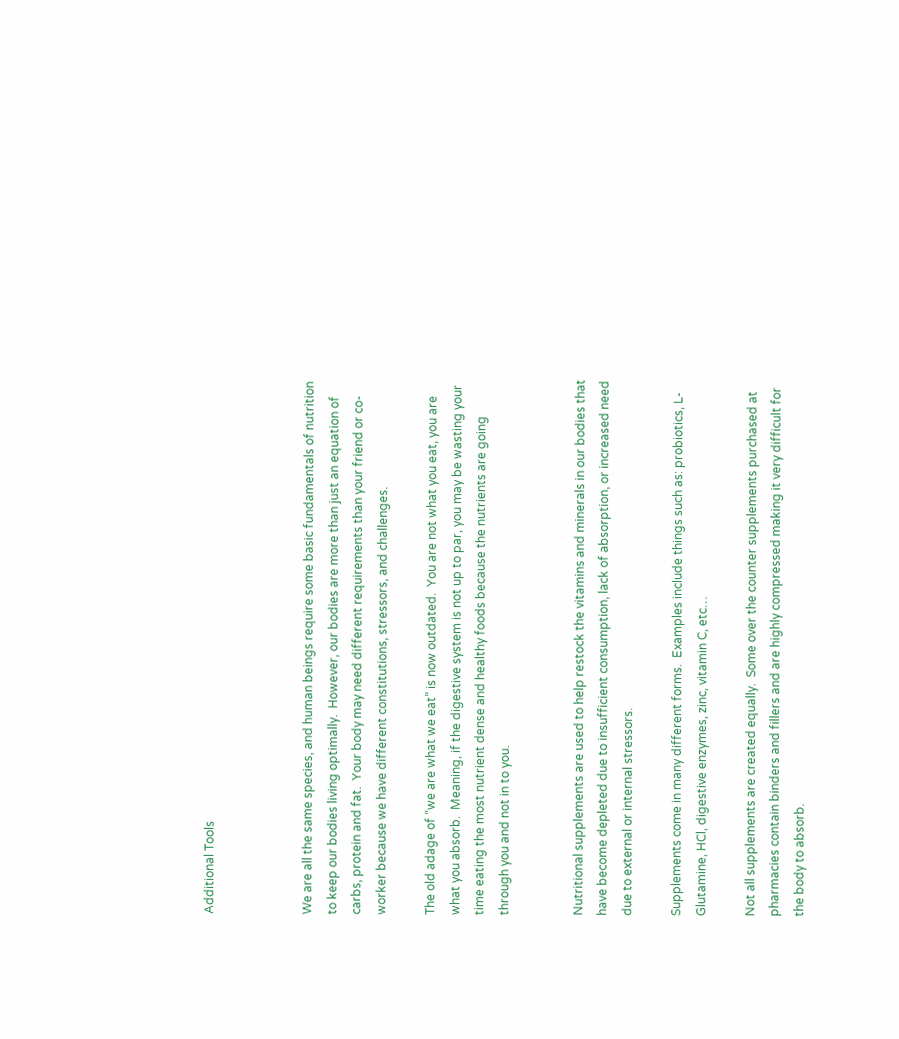Additional Tools



We are all the same species, and human beings require some basic fundamentals of nutrition to keep our bodies living optimally.  However, our bodies are more than just an equation of carbs, protein and fat.  Your body may need different requirements than your friend or co-worker because we have different constitutions, stressors, and challenges.

The old adage of “we are what we eat” is now outdated.  You are not what you eat, you are what you absorb.  Meaning, if the digestive system is not up to par, you may be wasting your time eating the most nutrient dense and healthy foods because the nutrients are going through you and not in to you.


Nutritional supplements are used to help restock the vitamins and minerals in our bodies that have become depleted due to insufficient consumption, lack of absorption, or increased need due to external or internal stressors.

Supplements come in many different forms.  Examples include things such as: probiotics, L-Glutamine, HCl, digestive enzymes, zinc, vitamin C, etc…

Not all supplements are created equally.  Some over the counter supplements purchased at pharmacies contain binders and fillers and are highly compressed making it very difficult for the body to absorb.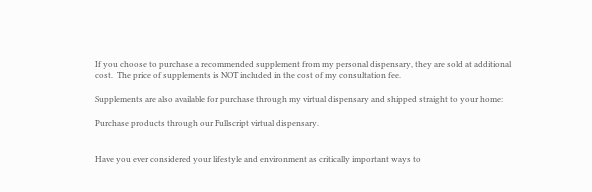If you choose to purchase a recommended supplement from my personal dispensary, they are sold at additional cost.  The price of supplements is NOT included in the cost of my consultation fee.

Supplements are also available for purchase through my virtual dispensary and shipped straight to your home:

Purchase products through our Fullscript virtual dispensary.


Have you ever considered your lifestyle and environment as critically important ways to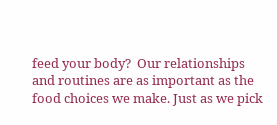feed your body?  Our relationships and routines are as important as the food choices we make. Just as we pick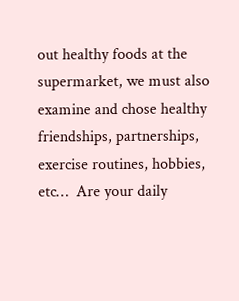out healthy foods at the supermarket, we must also examine and chose healthy friendships, partnerships, exercise routines, hobbies, etc…  Are your daily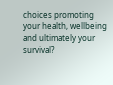choices promoting your health, wellbeing and ultimately your survival?